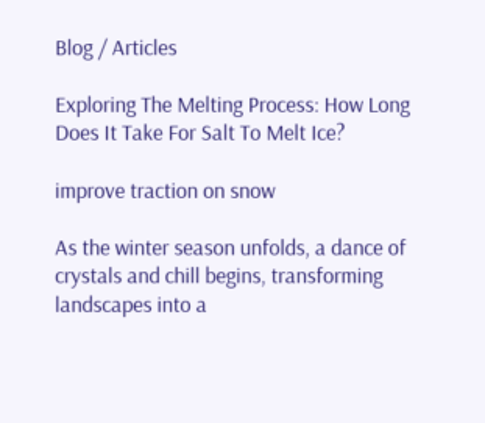Blog / Articles

Exploring The Melting Process: How Long Does It Take For Salt To Melt Ice?

improve traction on snow

As the winter season unfolds, a dance of crystals and chill begins, transforming landscapes into a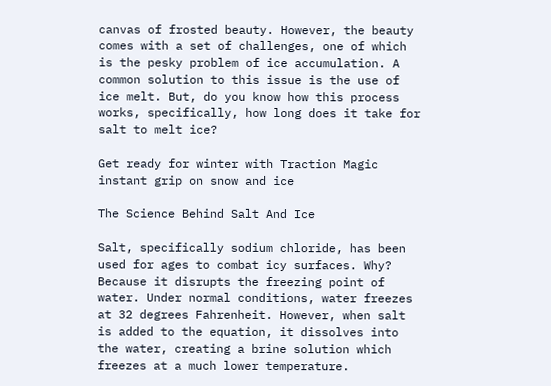canvas of frosted beauty. However, the beauty comes with a set of challenges, one of which is the pesky problem of ice accumulation. A common solution to this issue is the use of ice melt. But, do you know how this process works, specifically, how long does it take for salt to melt ice?

Get ready for winter with Traction Magic instant grip on snow and ice

The Science Behind Salt And Ice

Salt, specifically sodium chloride, has been used for ages to combat icy surfaces. Why? Because it disrupts the freezing point of water. Under normal conditions, water freezes at 32 degrees Fahrenheit. However, when salt is added to the equation, it dissolves into the water, creating a brine solution which freezes at a much lower temperature.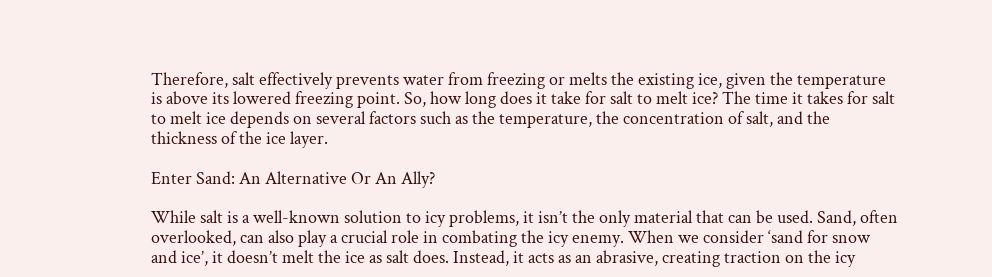Therefore, salt effectively prevents water from freezing or melts the existing ice, given the temperature is above its lowered freezing point. So, how long does it take for salt to melt ice? The time it takes for salt to melt ice depends on several factors such as the temperature, the concentration of salt, and the thickness of the ice layer.

Enter Sand: An Alternative Or An Ally?

While salt is a well-known solution to icy problems, it isn’t the only material that can be used. Sand, often overlooked, can also play a crucial role in combating the icy enemy. When we consider ‘sand for snow and ice’, it doesn’t melt the ice as salt does. Instead, it acts as an abrasive, creating traction on the icy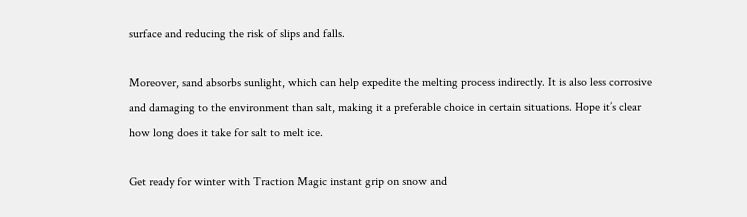surface and reducing the risk of slips and falls.

Moreover, sand absorbs sunlight, which can help expedite the melting process indirectly. It is also less corrosive and damaging to the environment than salt, making it a preferable choice in certain situations. Hope it’s clear how long does it take for salt to melt ice.

Get ready for winter with Traction Magic instant grip on snow and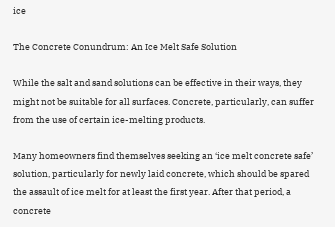ice

The Concrete Conundrum: An Ice Melt Safe Solution

While the salt and sand solutions can be effective in their ways, they might not be suitable for all surfaces. Concrete, particularly, can suffer from the use of certain ice-melting products.

Many homeowners find themselves seeking an ‘ice melt concrete safe’ solution, particularly for newly laid concrete, which should be spared the assault of ice melt for at least the first year. After that period, a concrete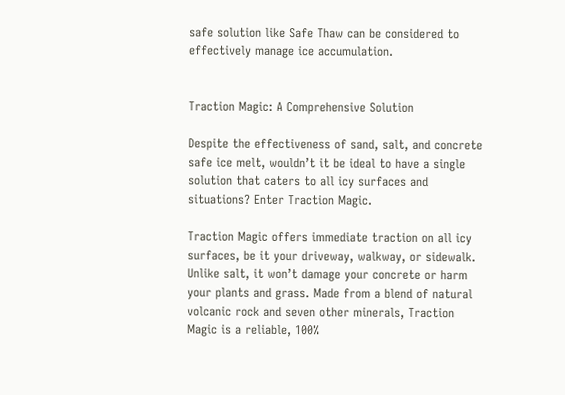safe solution like Safe Thaw can be considered to effectively manage ice accumulation.


Traction Magic: A Comprehensive Solution

Despite the effectiveness of sand, salt, and concrete safe ice melt, wouldn’t it be ideal to have a single solution that caters to all icy surfaces and situations? Enter Traction Magic.

Traction Magic offers immediate traction on all icy surfaces, be it your driveway, walkway, or sidewalk. Unlike salt, it won’t damage your concrete or harm your plants and grass. Made from a blend of natural volcanic rock and seven other minerals, Traction Magic is a reliable, 100%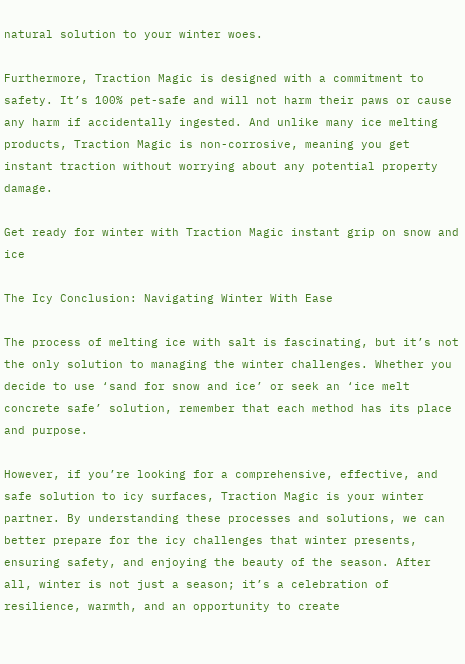natural solution to your winter woes.

Furthermore, Traction Magic is designed with a commitment to safety. It’s 100% pet-safe and will not harm their paws or cause any harm if accidentally ingested. And unlike many ice melting products, Traction Magic is non-corrosive, meaning you get instant traction without worrying about any potential property damage.

Get ready for winter with Traction Magic instant grip on snow and ice

The Icy Conclusion: Navigating Winter With Ease

The process of melting ice with salt is fascinating, but it’s not the only solution to managing the winter challenges. Whether you decide to use ‘sand for snow and ice’ or seek an ‘ice melt concrete safe’ solution, remember that each method has its place and purpose.

However, if you’re looking for a comprehensive, effective, and safe solution to icy surfaces, Traction Magic is your winter partner. By understanding these processes and solutions, we can better prepare for the icy challenges that winter presents, ensuring safety, and enjoying the beauty of the season. After all, winter is not just a season; it’s a celebration of resilience, warmth, and an opportunity to create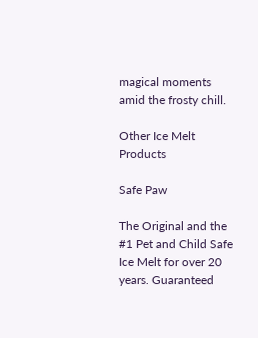magical moments amid the frosty chill.

Other Ice Melt Products

Safe Paw

The Original and the #1 Pet and Child Safe Ice Melt for over 20 years. Guaranteed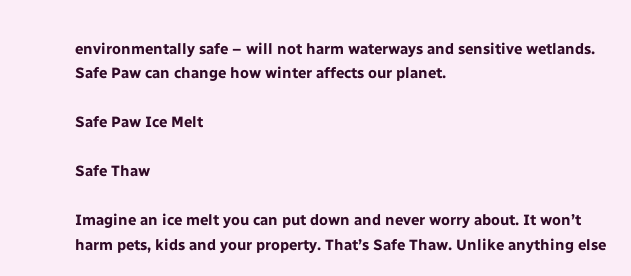environmentally safe – will not harm waterways and sensitive wetlands. Safe Paw can change how winter affects our planet.

Safe Paw Ice Melt

Safe Thaw

Imagine an ice melt you can put down and never worry about. It won’t harm pets, kids and your property. That’s Safe Thaw. Unlike anything else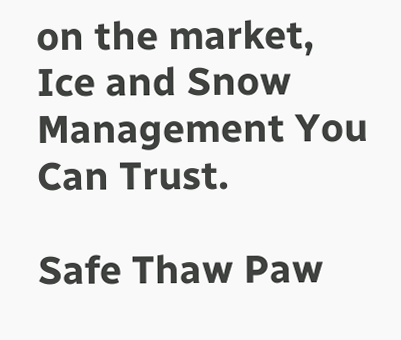on the market, Ice and Snow Management You Can Trust.

Safe Thaw Paw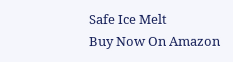Safe Ice Melt
Buy Now On Amazon